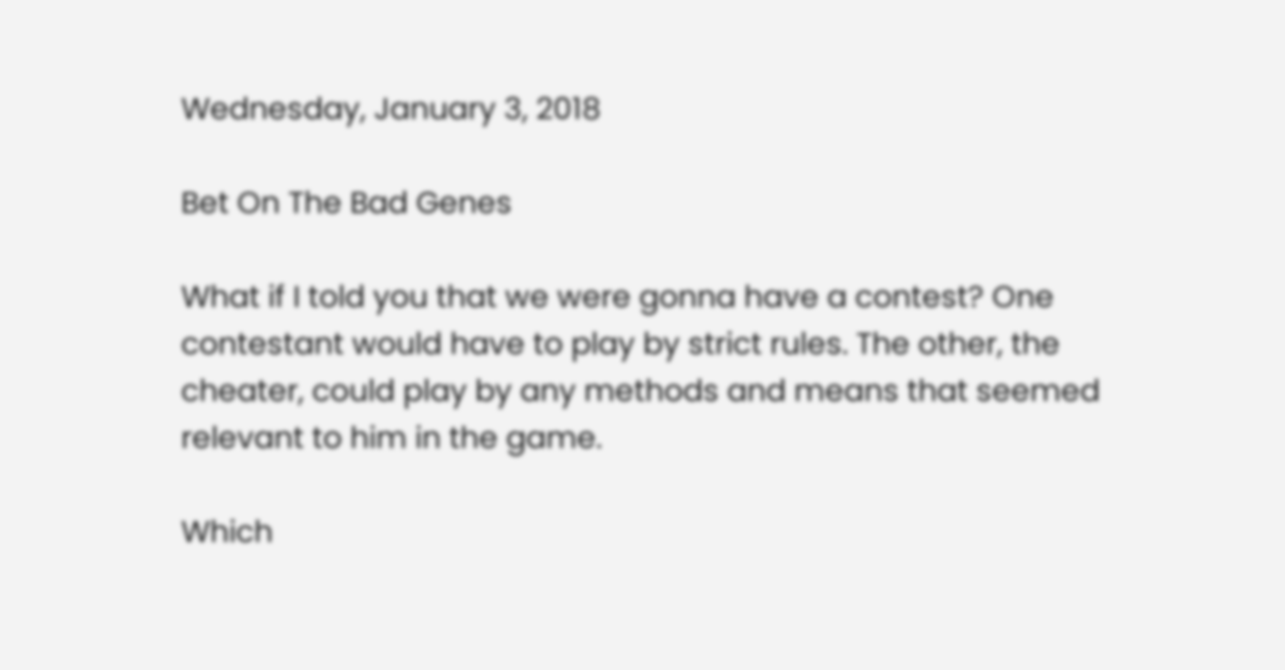Wednesday, January 3, 2018

Bet On The Bad Genes

What if I told you that we were gonna have a contest? One contestant would have to play by strict rules. The other, the cheater, could play by any methods and means that seemed relevant to him in the game.

Which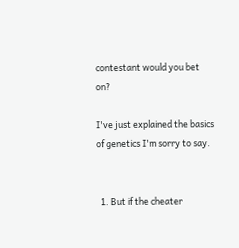contestant would you bet on?

I've just explained the basics of genetics I'm sorry to say.


  1. But if the cheater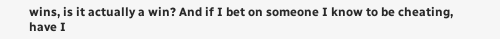wins, is it actually a win? And if I bet on someone I know to be cheating, have I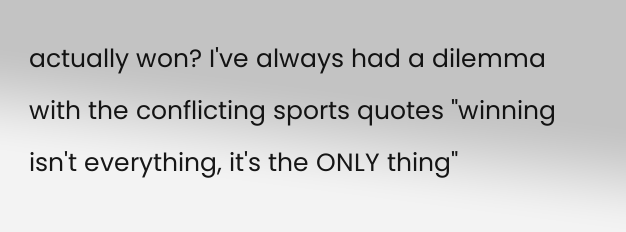actually won? I've always had a dilemma with the conflicting sports quotes "winning isn't everything, it's the ONLY thing"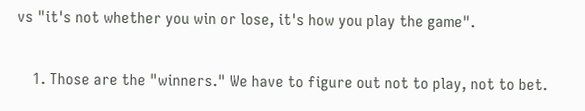vs "it's not whether you win or lose, it's how you play the game".

    1. Those are the "winners." We have to figure out not to play, not to bet.